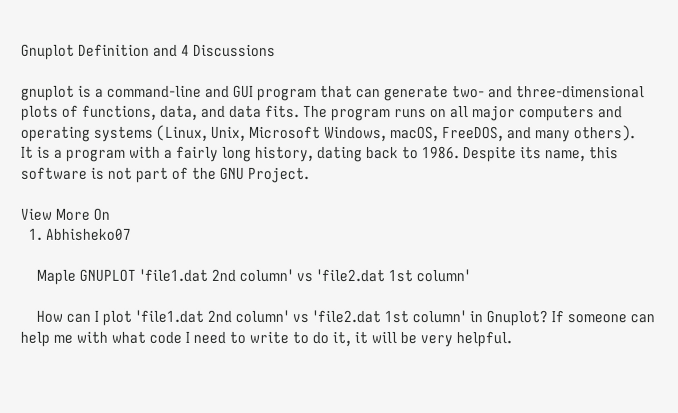Gnuplot Definition and 4 Discussions

gnuplot is a command-line and GUI program that can generate two- and three-dimensional plots of functions, data, and data fits. The program runs on all major computers and operating systems (Linux, Unix, Microsoft Windows, macOS, FreeDOS, and many others).
It is a program with a fairly long history, dating back to 1986. Despite its name, this software is not part of the GNU Project.

View More On
  1. Abhisheko07

    Maple GNUPLOT 'file1.dat 2nd column' vs 'file2.dat 1st column'

    How can I plot 'file1.dat 2nd column' vs 'file2.dat 1st column' in Gnuplot? If someone can help me with what code I need to write to do it, it will be very helpful.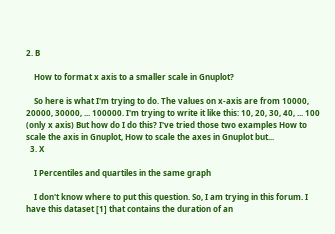2. B

    How to format x axis to a smaller scale in Gnuplot?

    So here is what I'm trying to do. The values on x-axis are from 10000, 20000, 30000, ... 100000. I'm trying to write it like this: 10, 20, 30, 40, ... 100 (only x axis) But how do I do this? I've tried those two examples How to scale the axis in Gnuplot, How to scale the axes in Gnuplot but...
  3. X

    I Percentiles and quartiles in the same graph

    I don't know where to put this question. So, I am trying in this forum. I have this dataset [1] that contains the duration of an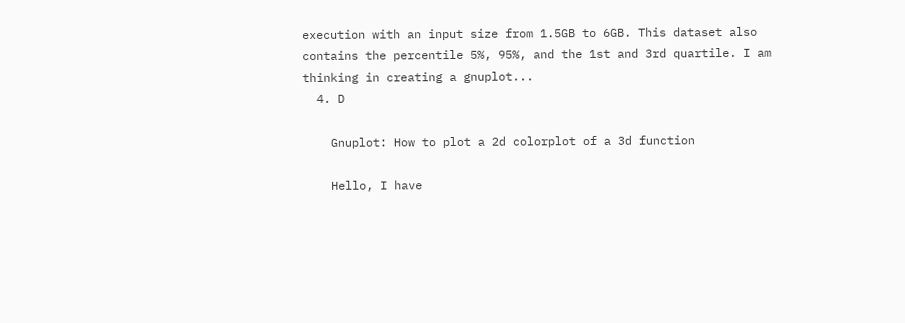execution with an input size from 1.5GB to 6GB. This dataset also contains the percentile 5%, 95%, and the 1st and 3rd quartile. I am thinking in creating a gnuplot...
  4. D

    Gnuplot: How to plot a 2d colorplot of a 3d function

    Hello, I have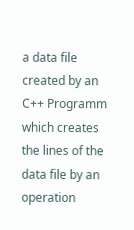a data file created by an C++ Programm which creates the lines of the data file by an operation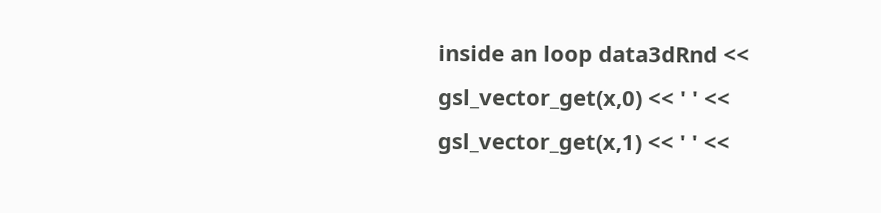inside an loop data3dRnd << gsl_vector_get(x,0) << ' ' << gsl_vector_get(x,1) << ' ' <<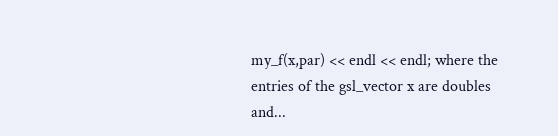my_f(x,par) << endl << endl; where the entries of the gsl_vector x are doubles and...